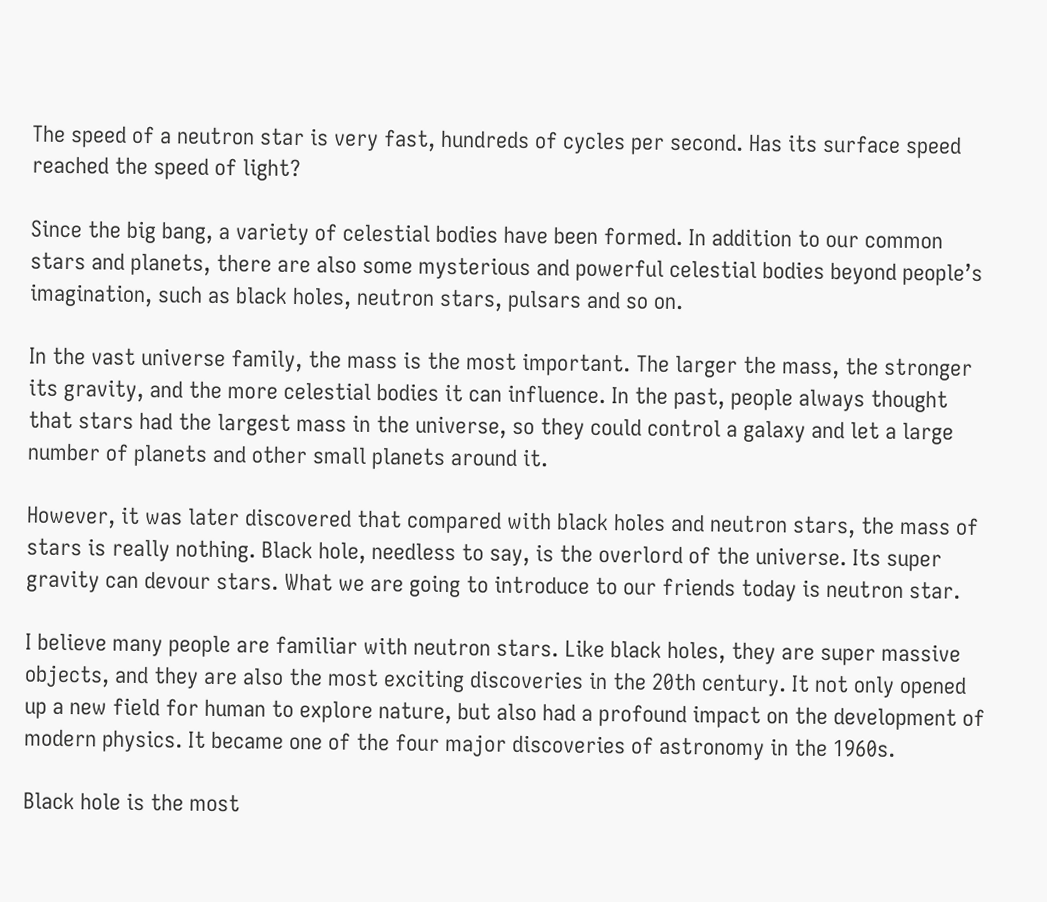The speed of a neutron star is very fast, hundreds of cycles per second. Has its surface speed reached the speed of light?

Since the big bang, a variety of celestial bodies have been formed. In addition to our common stars and planets, there are also some mysterious and powerful celestial bodies beyond people’s imagination, such as black holes, neutron stars, pulsars and so on.

In the vast universe family, the mass is the most important. The larger the mass, the stronger its gravity, and the more celestial bodies it can influence. In the past, people always thought that stars had the largest mass in the universe, so they could control a galaxy and let a large number of planets and other small planets around it.

However, it was later discovered that compared with black holes and neutron stars, the mass of stars is really nothing. Black hole, needless to say, is the overlord of the universe. Its super gravity can devour stars. What we are going to introduce to our friends today is neutron star.

I believe many people are familiar with neutron stars. Like black holes, they are super massive objects, and they are also the most exciting discoveries in the 20th century. It not only opened up a new field for human to explore nature, but also had a profound impact on the development of modern physics. It became one of the four major discoveries of astronomy in the 1960s.

Black hole is the most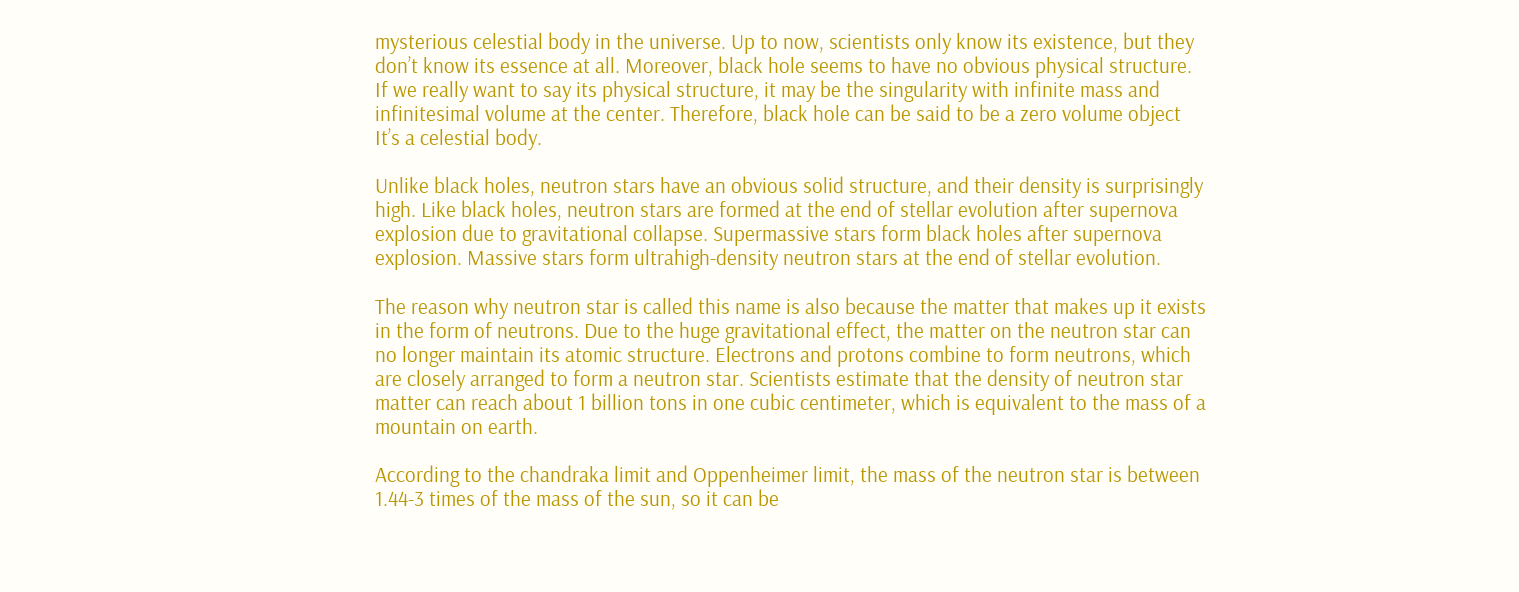mysterious celestial body in the universe. Up to now, scientists only know its existence, but they don’t know its essence at all. Moreover, black hole seems to have no obvious physical structure. If we really want to say its physical structure, it may be the singularity with infinite mass and infinitesimal volume at the center. Therefore, black hole can be said to be a zero volume object It’s a celestial body.

Unlike black holes, neutron stars have an obvious solid structure, and their density is surprisingly high. Like black holes, neutron stars are formed at the end of stellar evolution after supernova explosion due to gravitational collapse. Supermassive stars form black holes after supernova explosion. Massive stars form ultrahigh-density neutron stars at the end of stellar evolution.

The reason why neutron star is called this name is also because the matter that makes up it exists in the form of neutrons. Due to the huge gravitational effect, the matter on the neutron star can no longer maintain its atomic structure. Electrons and protons combine to form neutrons, which are closely arranged to form a neutron star. Scientists estimate that the density of neutron star matter can reach about 1 billion tons in one cubic centimeter, which is equivalent to the mass of a mountain on earth.

According to the chandraka limit and Oppenheimer limit, the mass of the neutron star is between 1.44-3 times of the mass of the sun, so it can be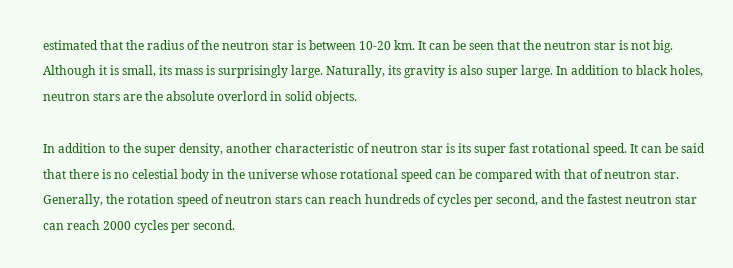estimated that the radius of the neutron star is between 10-20 km. It can be seen that the neutron star is not big. Although it is small, its mass is surprisingly large. Naturally, its gravity is also super large. In addition to black holes, neutron stars are the absolute overlord in solid objects.

In addition to the super density, another characteristic of neutron star is its super fast rotational speed. It can be said that there is no celestial body in the universe whose rotational speed can be compared with that of neutron star. Generally, the rotation speed of neutron stars can reach hundreds of cycles per second, and the fastest neutron star can reach 2000 cycles per second.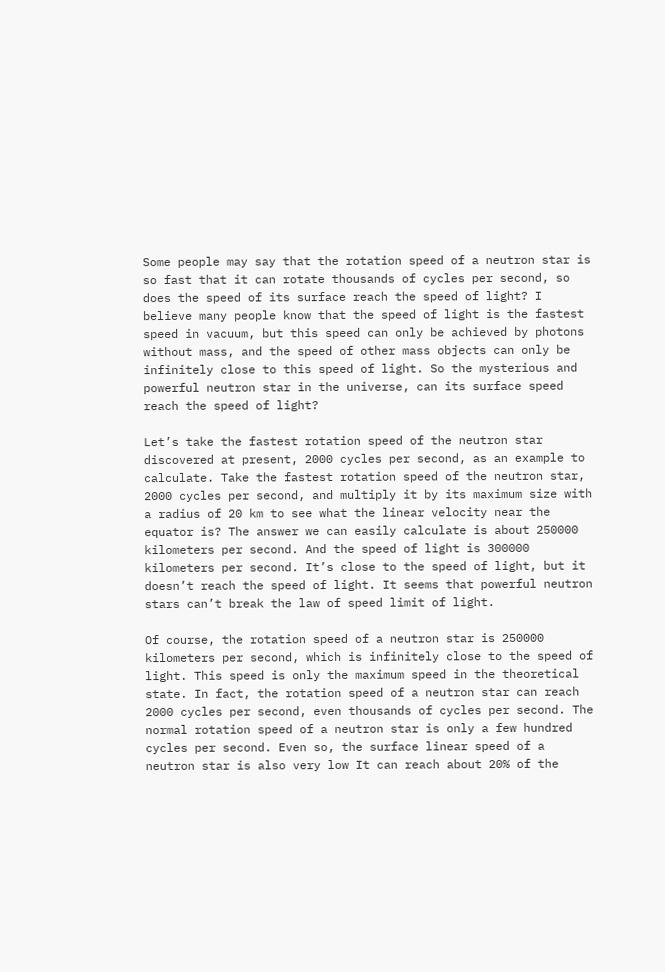Some people may say that the rotation speed of a neutron star is so fast that it can rotate thousands of cycles per second, so does the speed of its surface reach the speed of light? I believe many people know that the speed of light is the fastest speed in vacuum, but this speed can only be achieved by photons without mass, and the speed of other mass objects can only be infinitely close to this speed of light. So the mysterious and powerful neutron star in the universe, can its surface speed reach the speed of light?

Let’s take the fastest rotation speed of the neutron star discovered at present, 2000 cycles per second, as an example to calculate. Take the fastest rotation speed of the neutron star, 2000 cycles per second, and multiply it by its maximum size with a radius of 20 km to see what the linear velocity near the equator is? The answer we can easily calculate is about 250000 kilometers per second. And the speed of light is 300000 kilometers per second. It’s close to the speed of light, but it doesn’t reach the speed of light. It seems that powerful neutron stars can’t break the law of speed limit of light.

Of course, the rotation speed of a neutron star is 250000 kilometers per second, which is infinitely close to the speed of light. This speed is only the maximum speed in the theoretical state. In fact, the rotation speed of a neutron star can reach 2000 cycles per second, even thousands of cycles per second. The normal rotation speed of a neutron star is only a few hundred cycles per second. Even so, the surface linear speed of a neutron star is also very low It can reach about 20% of the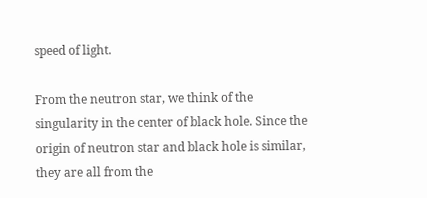speed of light.

From the neutron star, we think of the singularity in the center of black hole. Since the origin of neutron star and black hole is similar, they are all from the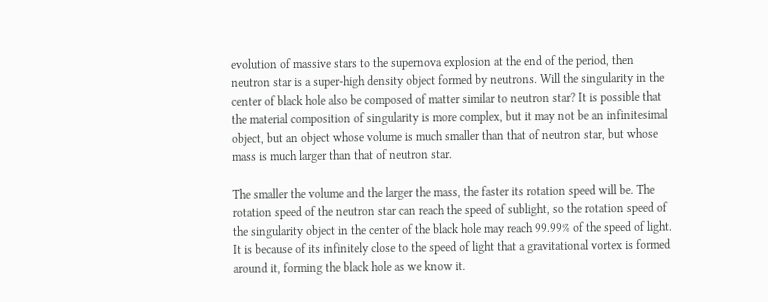evolution of massive stars to the supernova explosion at the end of the period, then neutron star is a super-high density object formed by neutrons. Will the singularity in the center of black hole also be composed of matter similar to neutron star? It is possible that the material composition of singularity is more complex, but it may not be an infinitesimal object, but an object whose volume is much smaller than that of neutron star, but whose mass is much larger than that of neutron star.

The smaller the volume and the larger the mass, the faster its rotation speed will be. The rotation speed of the neutron star can reach the speed of sublight, so the rotation speed of the singularity object in the center of the black hole may reach 99.99% of the speed of light. It is because of its infinitely close to the speed of light that a gravitational vortex is formed around it, forming the black hole as we know it.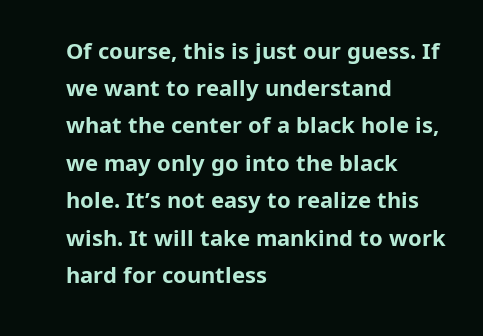Of course, this is just our guess. If we want to really understand what the center of a black hole is, we may only go into the black hole. It’s not easy to realize this wish. It will take mankind to work hard for countless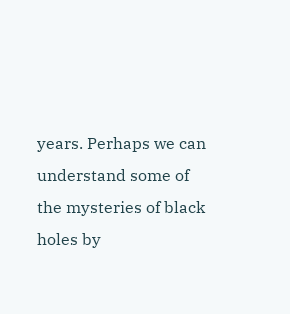years. Perhaps we can understand some of the mysteries of black holes by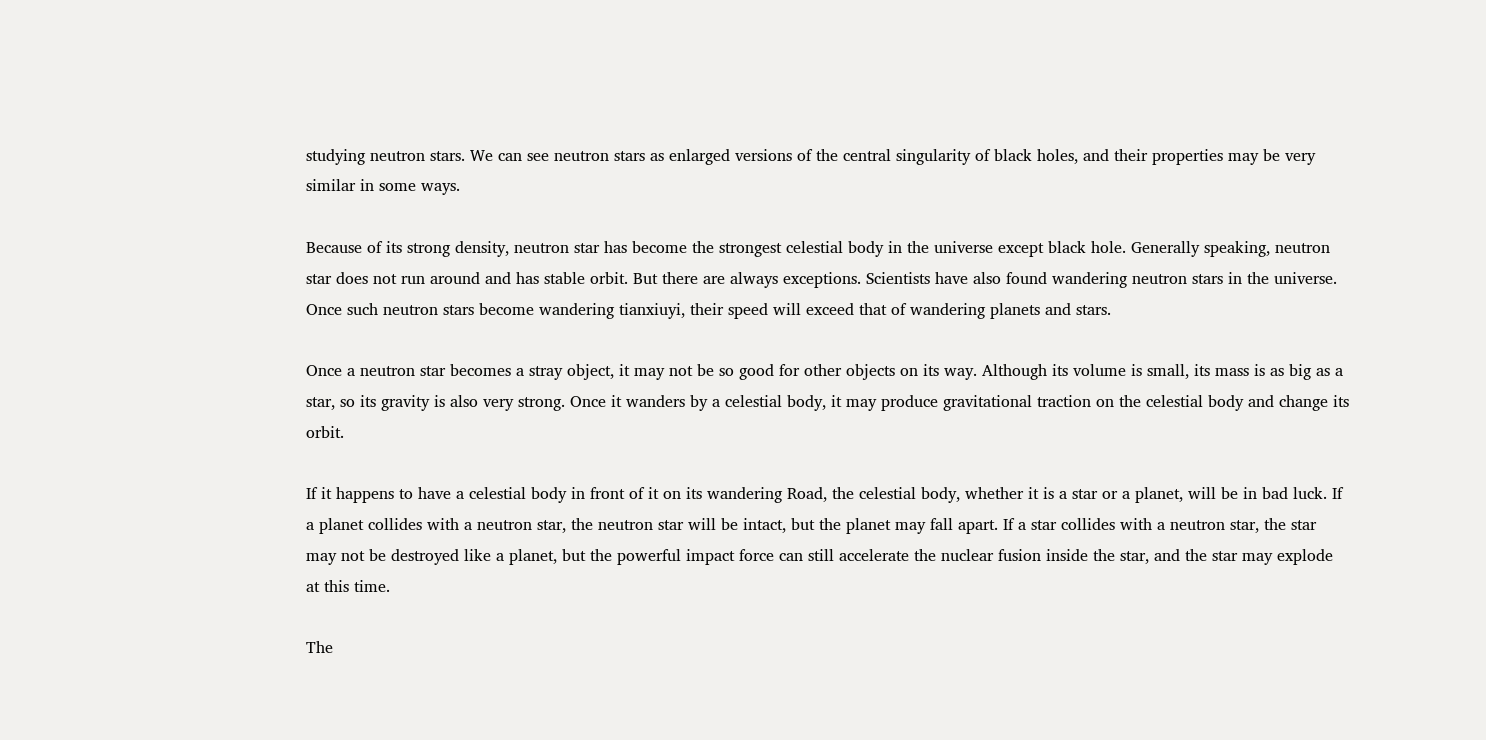studying neutron stars. We can see neutron stars as enlarged versions of the central singularity of black holes, and their properties may be very similar in some ways.

Because of its strong density, neutron star has become the strongest celestial body in the universe except black hole. Generally speaking, neutron star does not run around and has stable orbit. But there are always exceptions. Scientists have also found wandering neutron stars in the universe. Once such neutron stars become wandering tianxiuyi, their speed will exceed that of wandering planets and stars.

Once a neutron star becomes a stray object, it may not be so good for other objects on its way. Although its volume is small, its mass is as big as a star, so its gravity is also very strong. Once it wanders by a celestial body, it may produce gravitational traction on the celestial body and change its orbit.

If it happens to have a celestial body in front of it on its wandering Road, the celestial body, whether it is a star or a planet, will be in bad luck. If a planet collides with a neutron star, the neutron star will be intact, but the planet may fall apart. If a star collides with a neutron star, the star may not be destroyed like a planet, but the powerful impact force can still accelerate the nuclear fusion inside the star, and the star may explode at this time.

The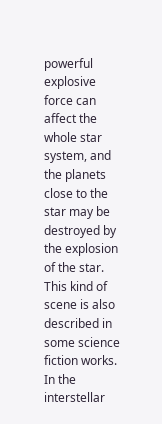powerful explosive force can affect the whole star system, and the planets close to the star may be destroyed by the explosion of the star. This kind of scene is also described in some science fiction works. In the interstellar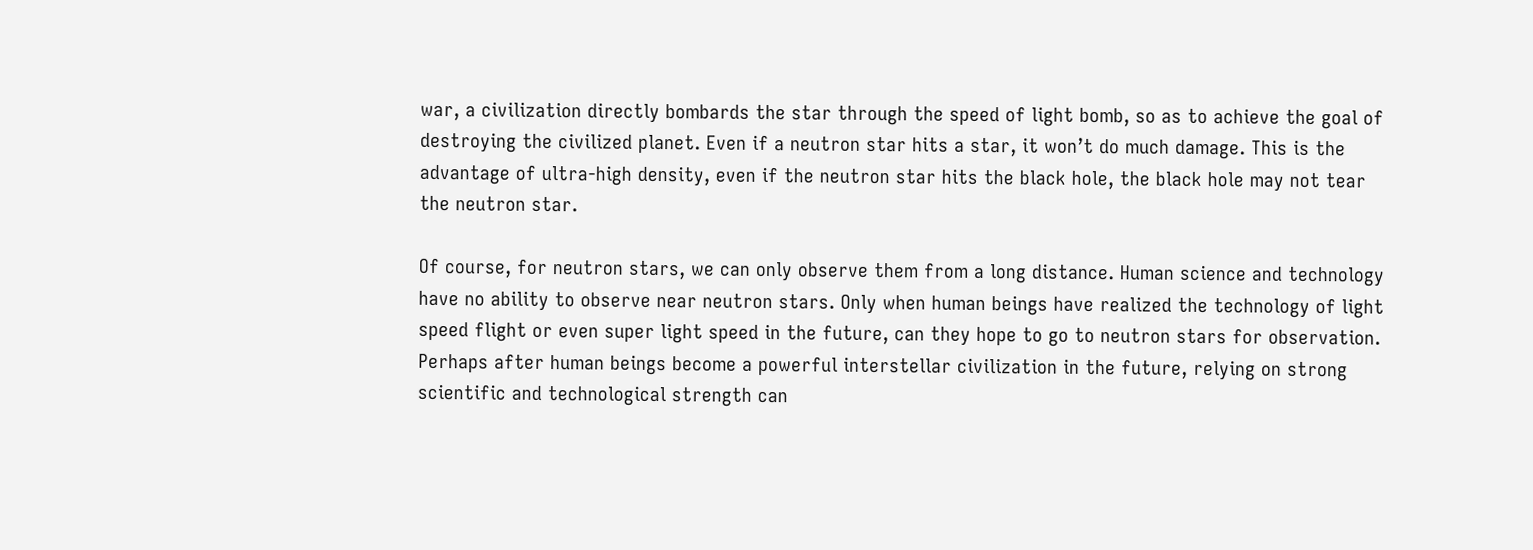war, a civilization directly bombards the star through the speed of light bomb, so as to achieve the goal of destroying the civilized planet. Even if a neutron star hits a star, it won’t do much damage. This is the advantage of ultra-high density, even if the neutron star hits the black hole, the black hole may not tear the neutron star.

Of course, for neutron stars, we can only observe them from a long distance. Human science and technology have no ability to observe near neutron stars. Only when human beings have realized the technology of light speed flight or even super light speed in the future, can they hope to go to neutron stars for observation. Perhaps after human beings become a powerful interstellar civilization in the future, relying on strong scientific and technological strength can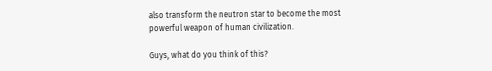also transform the neutron star to become the most powerful weapon of human civilization.

Guys, what do you think of this?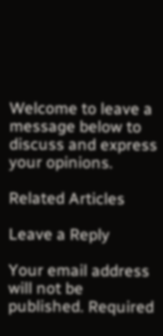Welcome to leave a message below to discuss and express your opinions.

Related Articles

Leave a Reply

Your email address will not be published. Required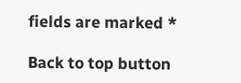fields are marked *

Back to top button